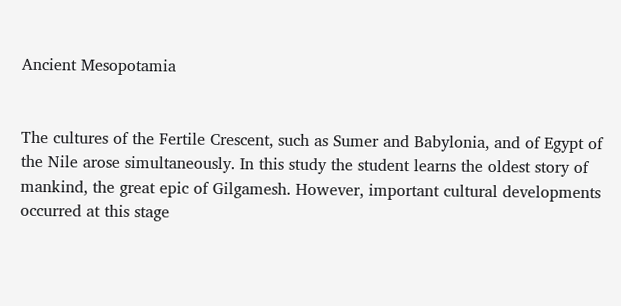Ancient Mesopotamia


The cultures of the Fertile Crescent, such as Sumer and Babylonia, and of Egypt of the Nile arose simultaneously. In this study the student learns the oldest story of mankind, the great epic of Gilgamesh. However, important cultural developments occurred at this stage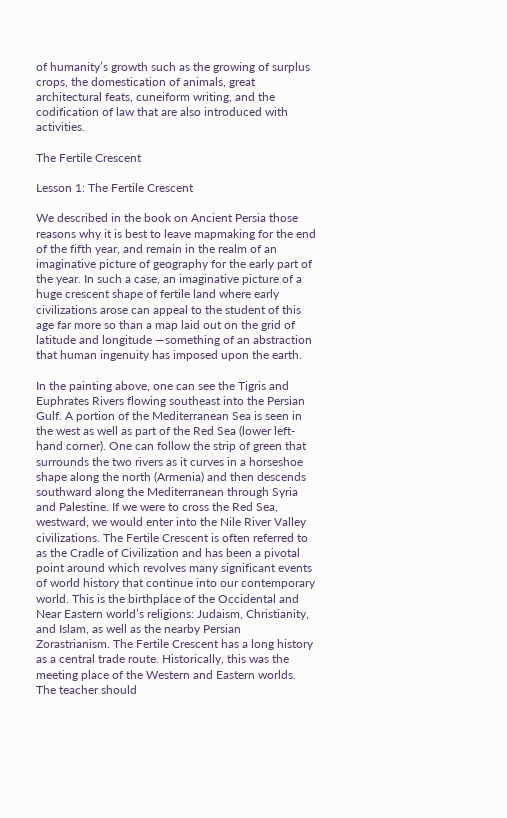of humanity’s growth such as the growing of surplus crops, the domestication of animals, great architectural feats, cuneiform writing, and the codification of law that are also introduced with activities.

The Fertile Crescent

Lesson 1: The Fertile Crescent

We described in the book on Ancient Persia those reasons why it is best to leave mapmaking for the end of the fifth year, and remain in the realm of an imaginative picture of geography for the early part of the year. In such a case, an imaginative picture of a huge crescent shape of fertile land where early civilizations arose can appeal to the student of this age far more so than a map laid out on the grid of latitude and longitude —something of an abstraction that human ingenuity has imposed upon the earth.

In the painting above, one can see the Tigris and Euphrates Rivers flowing southeast into the Persian Gulf. A portion of the Mediterranean Sea is seen in the west as well as part of the Red Sea (lower left-hand corner). One can follow the strip of green that surrounds the two rivers as it curves in a horseshoe shape along the north (Armenia) and then descends southward along the Mediterranean through Syria and Palestine. If we were to cross the Red Sea, westward, we would enter into the Nile River Valley civilizations. The Fertile Crescent is often referred to as the Cradle of Civilization and has been a pivotal point around which revolves many significant events of world history that continue into our contemporary world. This is the birthplace of the Occidental and Near Eastern world’s religions: Judaism, Christianity, and Islam, as well as the nearby Persian Zorastrianism. The Fertile Crescent has a long history as a central trade route. Historically, this was the meeting place of the Western and Eastern worlds. The teacher should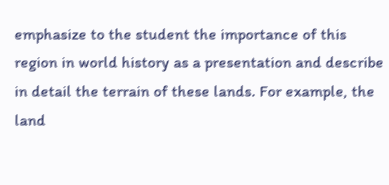emphasize to the student the importance of this region in world history as a presentation and describe in detail the terrain of these lands. For example, the land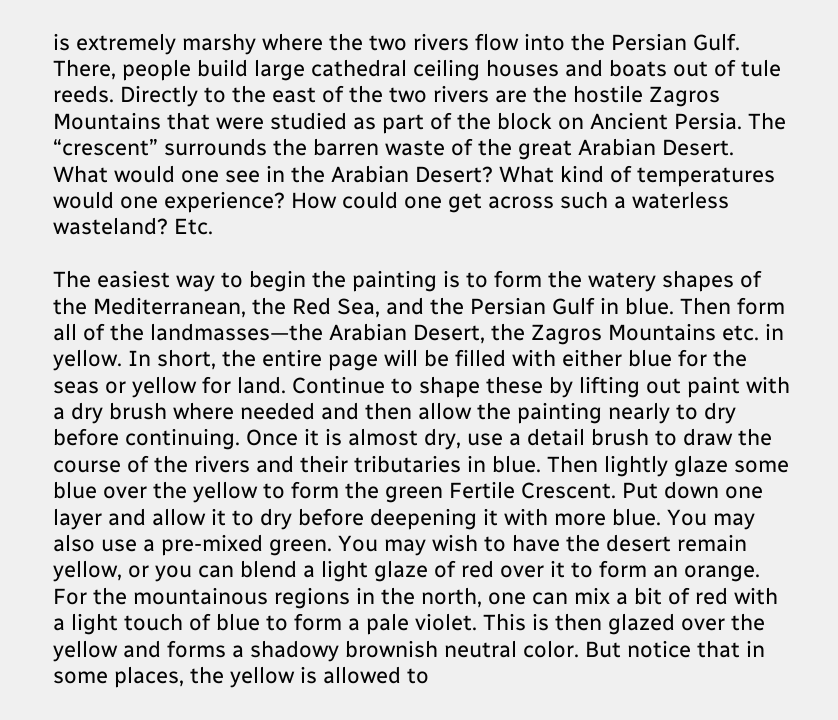is extremely marshy where the two rivers flow into the Persian Gulf. There, people build large cathedral ceiling houses and boats out of tule reeds. Directly to the east of the two rivers are the hostile Zagros Mountains that were studied as part of the block on Ancient Persia. The “crescent” surrounds the barren waste of the great Arabian Desert. What would one see in the Arabian Desert? What kind of temperatures would one experience? How could one get across such a waterless wasteland? Etc.

The easiest way to begin the painting is to form the watery shapes of the Mediterranean, the Red Sea, and the Persian Gulf in blue. Then form all of the landmasses—the Arabian Desert, the Zagros Mountains etc. in yellow. In short, the entire page will be filled with either blue for the seas or yellow for land. Continue to shape these by lifting out paint with a dry brush where needed and then allow the painting nearly to dry before continuing. Once it is almost dry, use a detail brush to draw the course of the rivers and their tributaries in blue. Then lightly glaze some blue over the yellow to form the green Fertile Crescent. Put down one layer and allow it to dry before deepening it with more blue. You may also use a pre-mixed green. You may wish to have the desert remain yellow, or you can blend a light glaze of red over it to form an orange. For the mountainous regions in the north, one can mix a bit of red with a light touch of blue to form a pale violet. This is then glazed over the yellow and forms a shadowy brownish neutral color. But notice that in some places, the yellow is allowed to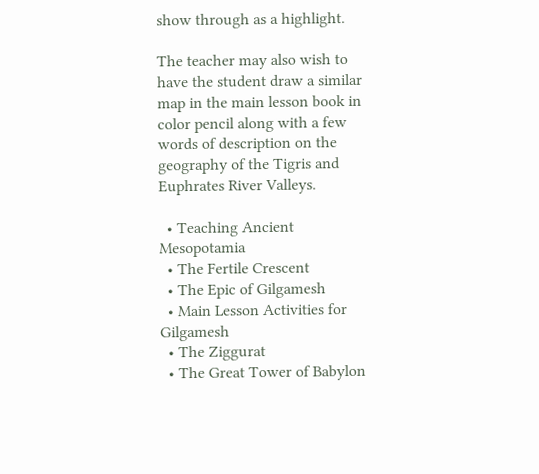show through as a highlight.

The teacher may also wish to have the student draw a similar map in the main lesson book in color pencil along with a few words of description on the geography of the Tigris and Euphrates River Valleys.

  • Teaching Ancient Mesopotamia
  • The Fertile Crescent
  • The Epic of Gilgamesh
  • Main Lesson Activities for Gilgamesh
  • The Ziggurat
  • The Great Tower of Babylon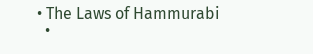• The Laws of Hammurabi
  •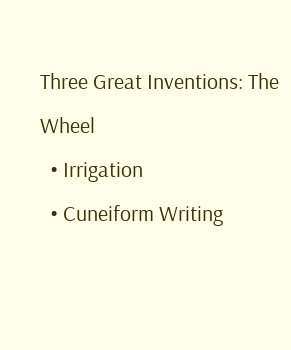Three Great Inventions: The Wheel
  • Irrigation
  • Cuneiform Writing